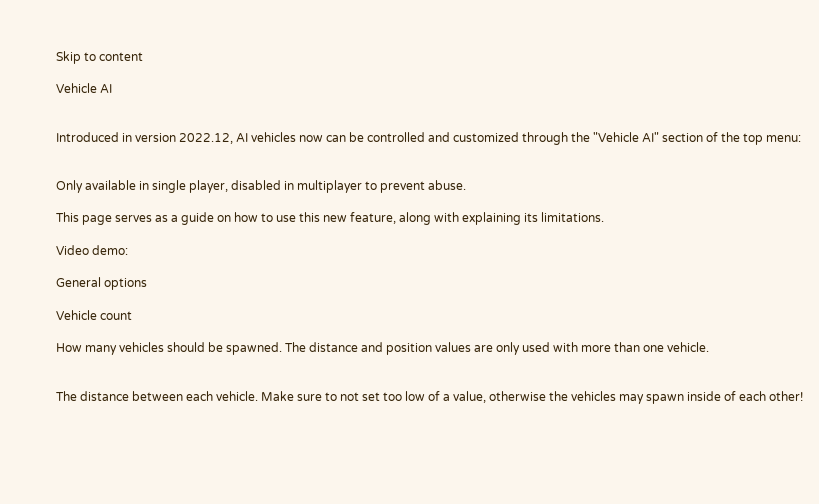Skip to content

Vehicle AI


Introduced in version 2022.12, AI vehicles now can be controlled and customized through the "Vehicle AI" section of the top menu:


Only available in single player, disabled in multiplayer to prevent abuse.

This page serves as a guide on how to use this new feature, along with explaining its limitations.

Video demo:

General options

Vehicle count

How many vehicles should be spawned. The distance and position values are only used with more than one vehicle.


The distance between each vehicle. Make sure to not set too low of a value, otherwise the vehicles may spawn inside of each other!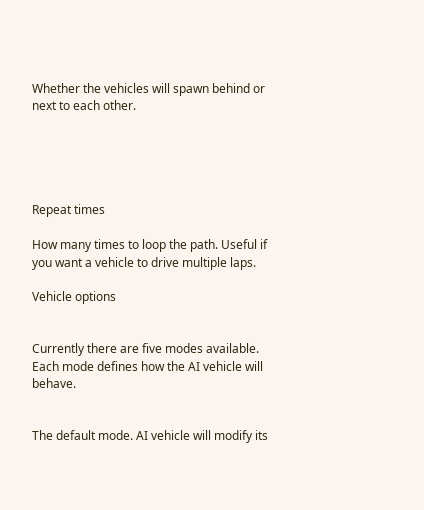Whether the vehicles will spawn behind or next to each other.





Repeat times

How many times to loop the path. Useful if you want a vehicle to drive multiple laps.

Vehicle options


Currently there are five modes available. Each mode defines how the AI vehicle will behave.


The default mode. AI vehicle will modify its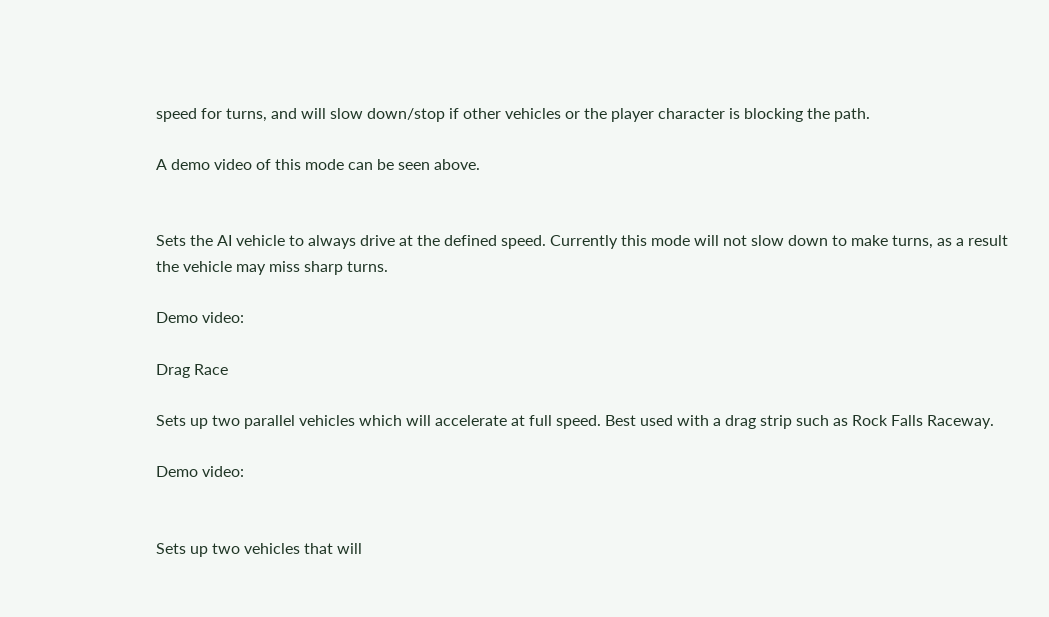speed for turns, and will slow down/stop if other vehicles or the player character is blocking the path.

A demo video of this mode can be seen above.


Sets the AI vehicle to always drive at the defined speed. Currently this mode will not slow down to make turns, as a result the vehicle may miss sharp turns.

Demo video:

Drag Race

Sets up two parallel vehicles which will accelerate at full speed. Best used with a drag strip such as Rock Falls Raceway.

Demo video:


Sets up two vehicles that will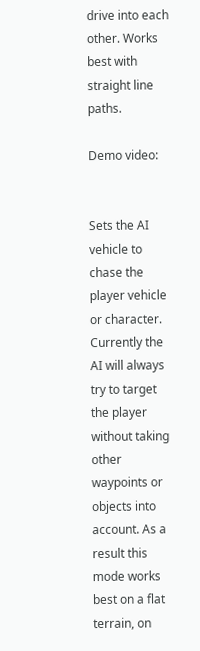drive into each other. Works best with straight line paths.

Demo video:


Sets the AI vehicle to chase the player vehicle or character. Currently the AI will always try to target the player without taking other waypoints or objects into account. As a result this mode works best on a flat terrain, on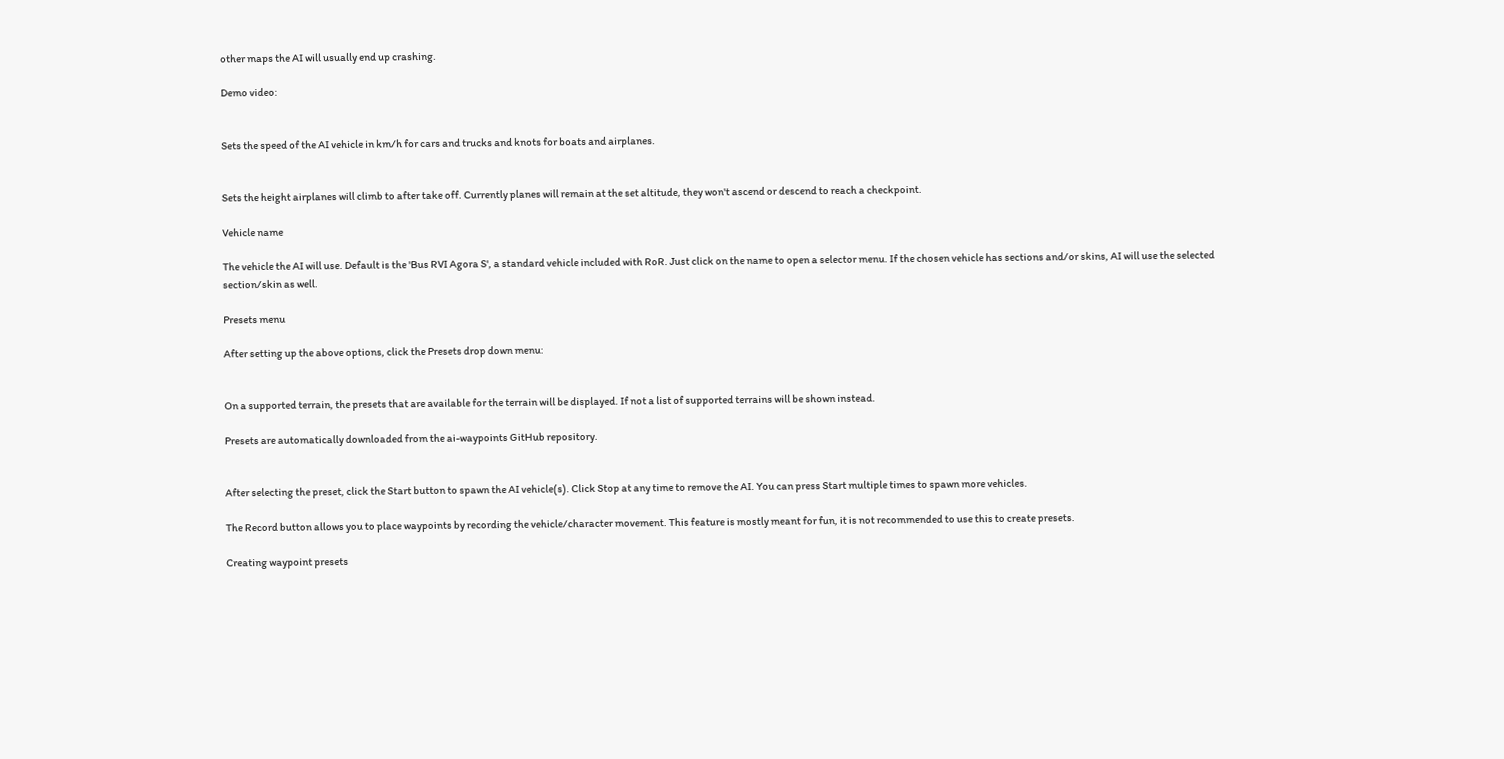other maps the AI will usually end up crashing.

Demo video:


Sets the speed of the AI vehicle in km/h for cars and trucks and knots for boats and airplanes.


Sets the height airplanes will climb to after take off. Currently planes will remain at the set altitude, they won't ascend or descend to reach a checkpoint.

Vehicle name

The vehicle the AI will use. Default is the 'Bus RVI Agora S', a standard vehicle included with RoR. Just click on the name to open a selector menu. If the chosen vehicle has sections and/or skins, AI will use the selected section/skin as well.

Presets menu

After setting up the above options, click the Presets drop down menu:


On a supported terrain, the presets that are available for the terrain will be displayed. If not a list of supported terrains will be shown instead.

Presets are automatically downloaded from the ai-waypoints GitHub repository.


After selecting the preset, click the Start button to spawn the AI vehicle(s). Click Stop at any time to remove the AI. You can press Start multiple times to spawn more vehicles.

The Record button allows you to place waypoints by recording the vehicle/character movement. This feature is mostly meant for fun, it is not recommended to use this to create presets.

Creating waypoint presets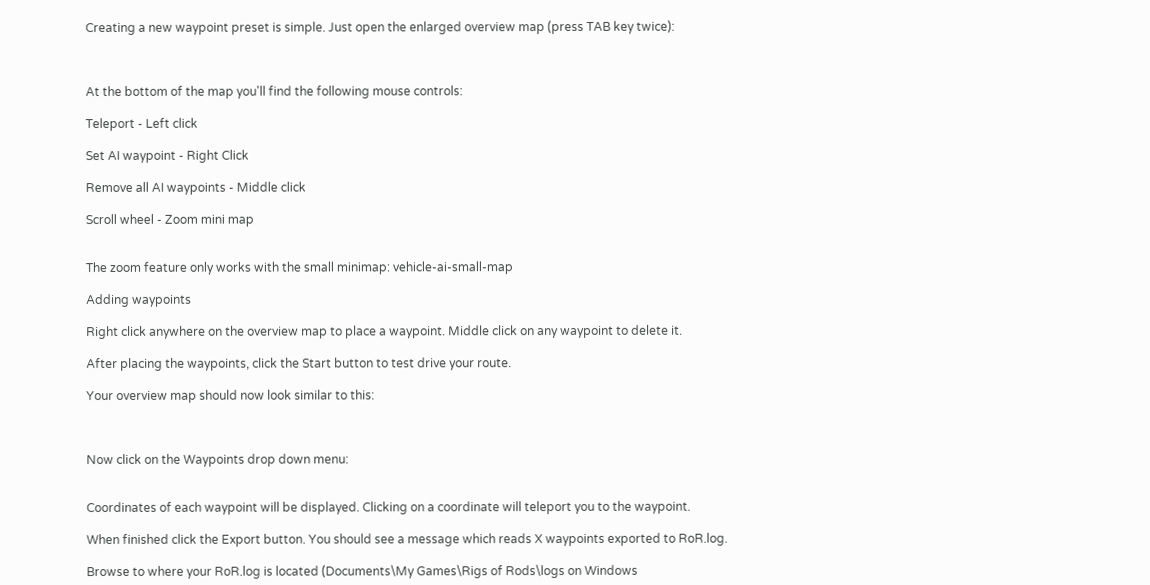Creating a new waypoint preset is simple. Just open the enlarged overview map (press TAB key twice):



At the bottom of the map you'll find the following mouse controls:

Teleport - Left click

Set AI waypoint - Right Click

Remove all AI waypoints - Middle click

Scroll wheel - Zoom mini map


The zoom feature only works with the small minimap: vehicle-ai-small-map

Adding waypoints

Right click anywhere on the overview map to place a waypoint. Middle click on any waypoint to delete it.

After placing the waypoints, click the Start button to test drive your route.

Your overview map should now look similar to this:



Now click on the Waypoints drop down menu:


Coordinates of each waypoint will be displayed. Clicking on a coordinate will teleport you to the waypoint.

When finished click the Export button. You should see a message which reads X waypoints exported to RoR.log.

Browse to where your RoR.log is located (Documents\My Games\Rigs of Rods\logs on Windows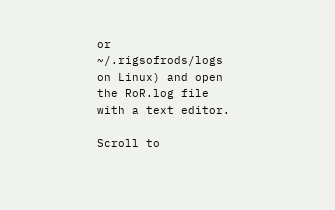or ~/.rigsofrods/logs on Linux) and open the RoR.log file with a text editor.

Scroll to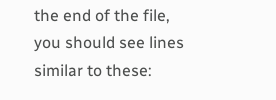the end of the file, you should see lines similar to these: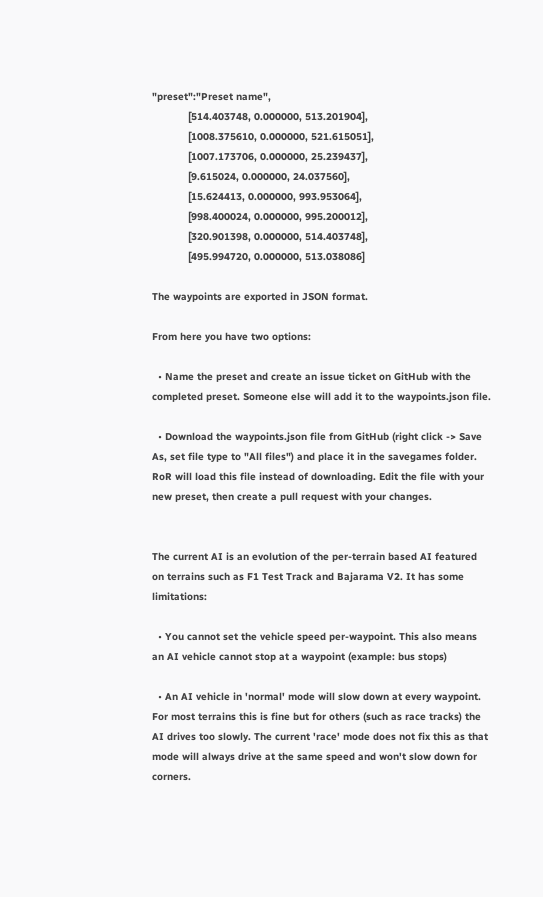"preset":"Preset name",
            [514.403748, 0.000000, 513.201904],
            [1008.375610, 0.000000, 521.615051],
            [1007.173706, 0.000000, 25.239437],
            [9.615024, 0.000000, 24.037560],
            [15.624413, 0.000000, 993.953064],
            [998.400024, 0.000000, 995.200012],
            [320.901398, 0.000000, 514.403748],
            [495.994720, 0.000000, 513.038086]

The waypoints are exported in JSON format.

From here you have two options:

  • Name the preset and create an issue ticket on GitHub with the completed preset. Someone else will add it to the waypoints.json file.

  • Download the waypoints.json file from GitHub (right click -> Save As, set file type to "All files") and place it in the savegames folder. RoR will load this file instead of downloading. Edit the file with your new preset, then create a pull request with your changes.


The current AI is an evolution of the per-terrain based AI featured on terrains such as F1 Test Track and Bajarama V2. It has some limitations:

  • You cannot set the vehicle speed per-waypoint. This also means an AI vehicle cannot stop at a waypoint (example: bus stops)

  • An AI vehicle in 'normal' mode will slow down at every waypoint. For most terrains this is fine but for others (such as race tracks) the AI drives too slowly. The current 'race' mode does not fix this as that mode will always drive at the same speed and won't slow down for corners.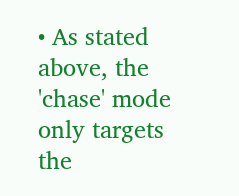• As stated above, the 'chase' mode only targets the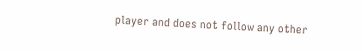player and does not follow any other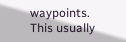waypoints. This usually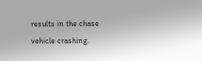results in the chase vehicle crashing.